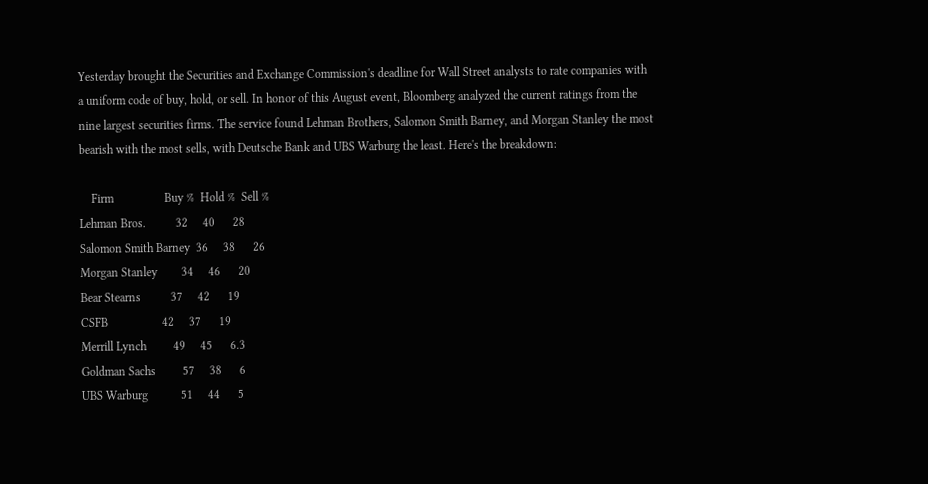Yesterday brought the Securities and Exchange Commission's deadline for Wall Street analysts to rate companies with a uniform code of buy, hold, or sell. In honor of this August event, Bloomberg analyzed the current ratings from the nine largest securities firms. The service found Lehman Brothers, Salomon Smith Barney, and Morgan Stanley the most bearish with the most sells, with Deutsche Bank and UBS Warburg the least. Here's the breakdown:

    Firm                 Buy %  Hold %  Sell %
Lehman Bros.          32     40      28
Salomon Smith Barney  36     38      26
Morgan Stanley        34     46      20
Bear Stearns          37     42      19
CSFB                  42     37      19
Merrill Lynch         49     45      6.3
Goldman Sachs         57     38      6
UBS Warburg           51     44      5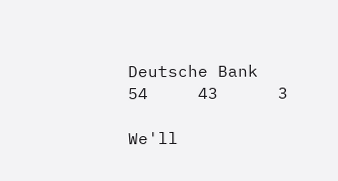Deutsche Bank         54     43      3

We'll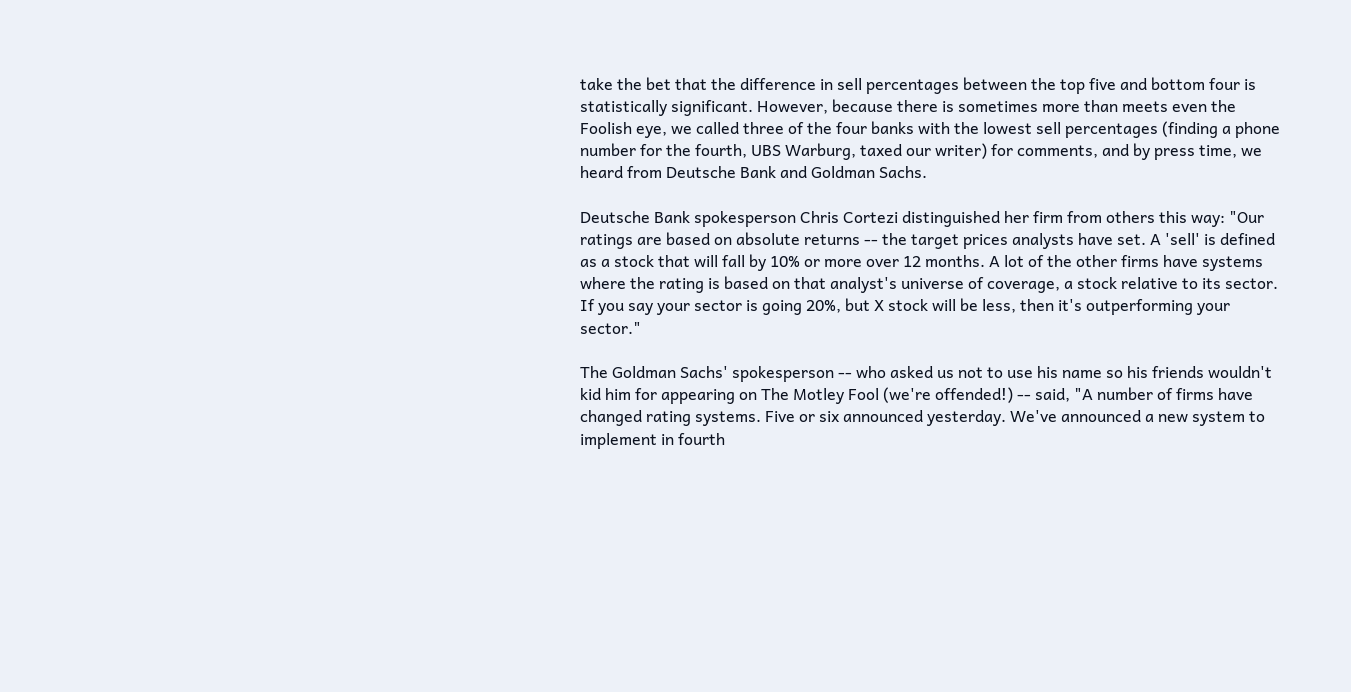take the bet that the difference in sell percentages between the top five and bottom four is statistically significant. However, because there is sometimes more than meets even the Foolish eye, we called three of the four banks with the lowest sell percentages (finding a phone number for the fourth, UBS Warburg, taxed our writer) for comments, and by press time, we heard from Deutsche Bank and Goldman Sachs.

Deutsche Bank spokesperson Chris Cortezi distinguished her firm from others this way: "Our ratings are based on absolute returns -- the target prices analysts have set. A 'sell' is defined as a stock that will fall by 10% or more over 12 months. A lot of the other firms have systems where the rating is based on that analyst's universe of coverage, a stock relative to its sector. If you say your sector is going 20%, but X stock will be less, then it's outperforming your sector."

The Goldman Sachs' spokesperson -- who asked us not to use his name so his friends wouldn't kid him for appearing on The Motley Fool (we're offended!) -- said, "A number of firms have changed rating systems. Five or six announced yesterday. We've announced a new system to implement in fourth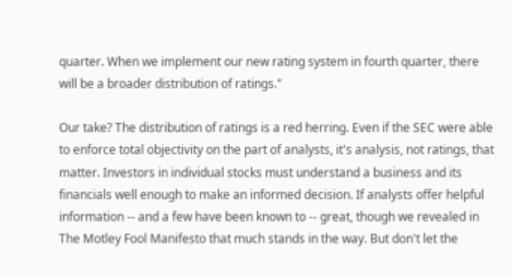quarter. When we implement our new rating system in fourth quarter, there will be a broader distribution of ratings."

Our take? The distribution of ratings is a red herring. Even if the SEC were able to enforce total objectivity on the part of analysts, it's analysis, not ratings, that matter. Investors in individual stocks must understand a business and its financials well enough to make an informed decision. If analysts offer helpful information -- and a few have been known to -- great, though we revealed in The Motley Fool Manifesto that much stands in the way. But don't let the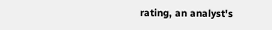rating, an analyst's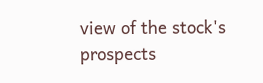view of the stock's prospects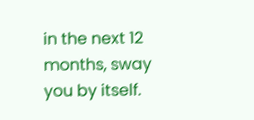in the next 12 months, sway you by itself.